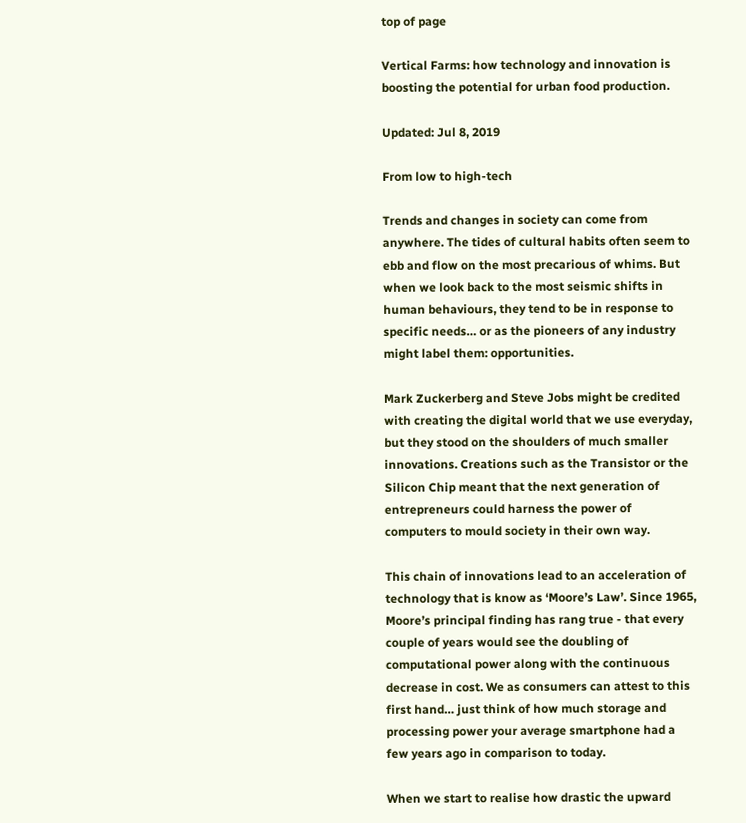top of page

Vertical Farms: how technology and innovation is boosting the potential for urban food production.

Updated: Jul 8, 2019

From low to high-tech

Trends and changes in society can come from anywhere. The tides of cultural habits often seem to ebb and flow on the most precarious of whims. But when we look back to the most seismic shifts in human behaviours, they tend to be in response to specific needs… or as the pioneers of any industry might label them: opportunities.

Mark Zuckerberg and Steve Jobs might be credited with creating the digital world that we use everyday, but they stood on the shoulders of much smaller innovations. Creations such as the Transistor or the Silicon Chip meant that the next generation of entrepreneurs could harness the power of computers to mould society in their own way.

This chain of innovations lead to an acceleration of technology that is know as ‘Moore’s Law’. Since 1965, Moore’s principal finding has rang true - that every couple of years would see the doubling of computational power along with the continuous decrease in cost. We as consumers can attest to this first hand… just think of how much storage and processing power your average smartphone had a few years ago in comparison to today.

When we start to realise how drastic the upward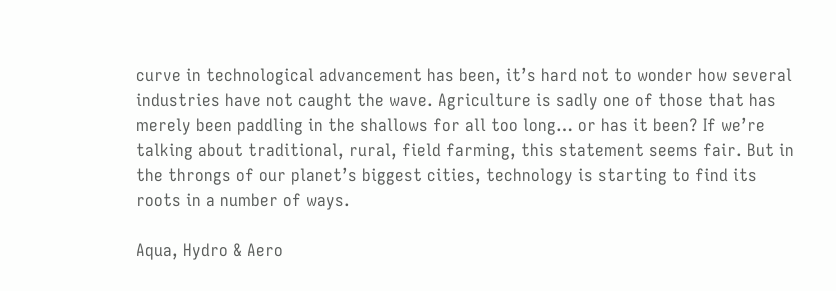curve in technological advancement has been, it’s hard not to wonder how several industries have not caught the wave. Agriculture is sadly one of those that has merely been paddling in the shallows for all too long… or has it been? If we’re talking about traditional, rural, field farming, this statement seems fair. But in the throngs of our planet’s biggest cities, technology is starting to find its roots in a number of ways.

Aqua, Hydro & Aero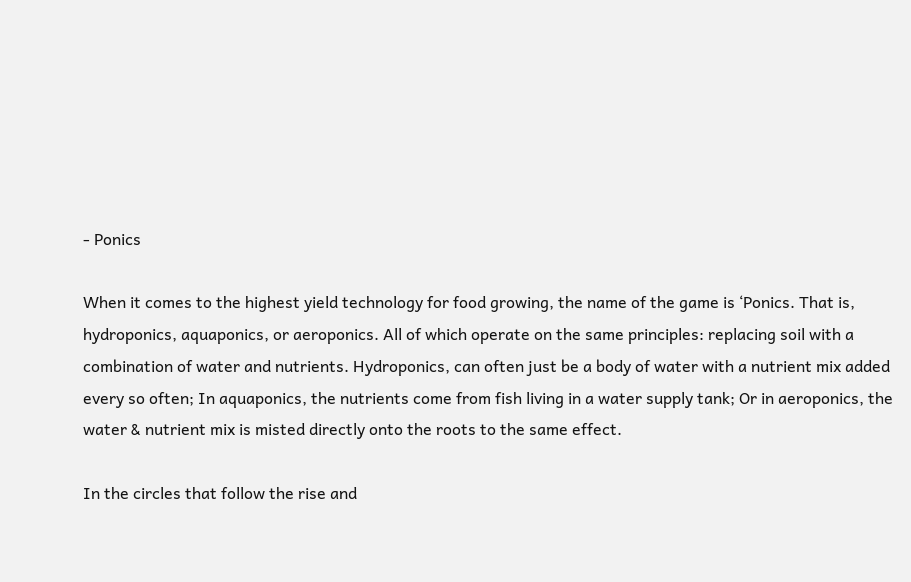- Ponics

When it comes to the highest yield technology for food growing, the name of the game is ‘Ponics. That is, hydroponics, aquaponics, or aeroponics. All of which operate on the same principles: replacing soil with a combination of water and nutrients. Hydroponics, can often just be a body of water with a nutrient mix added every so often; In aquaponics, the nutrients come from fish living in a water supply tank; Or in aeroponics, the water & nutrient mix is misted directly onto the roots to the same effect.

In the circles that follow the rise and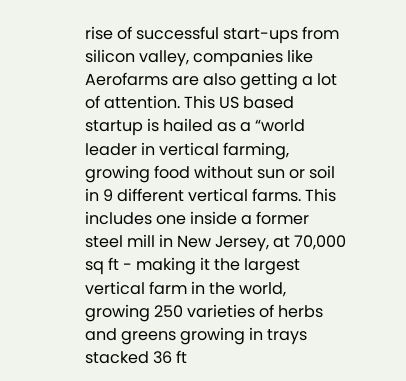rise of successful start-ups from silicon valley, companies like Aerofarms are also getting a lot of attention. This US based startup is hailed as a “world leader in vertical farming, growing food without sun or soil in 9 different vertical farms. This includes one inside a former steel mill in New Jersey, at 70,000 sq ft - making it the largest vertical farm in the world, growing 250 varieties of herbs and greens growing in trays stacked 36 ft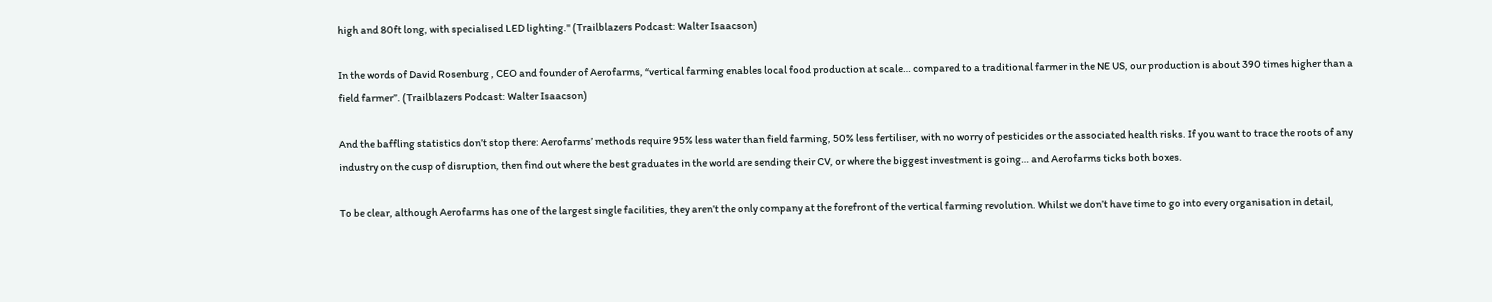high and 80ft long, with specialised LED lighting." (Trailblazers Podcast: Walter Isaacson)

In the words of David Rosenburg , CEO and founder of Aerofarms, “vertical farming enables local food production at scale… compared to a traditional farmer in the NE US, our production is about 390 times higher than a field farmer”. (Trailblazers Podcast: Walter Isaacson)

And the baffling statistics don’t stop there: Aerofarms’ methods require 95% less water than field farming, 50% less fertiliser, with no worry of pesticides or the associated health risks. If you want to trace the roots of any industry on the cusp of disruption, then find out where the best graduates in the world are sending their CV, or where the biggest investment is going… and Aerofarms ticks both boxes.

To be clear, although Aerofarms has one of the largest single facilities, they aren’t the only company at the forefront of the vertical farming revolution. Whilst we don’t have time to go into every organisation in detail,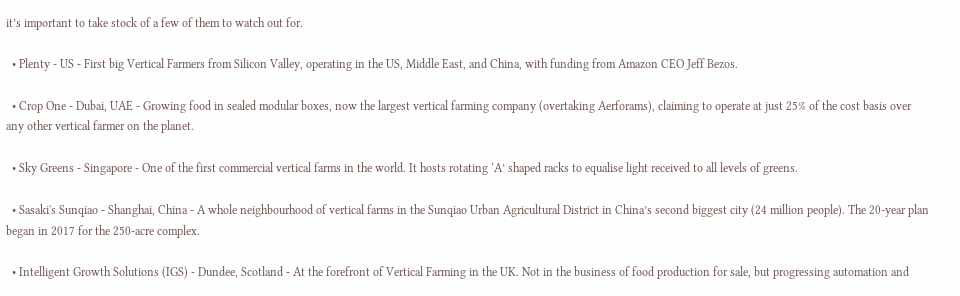it’s important to take stock of a few of them to watch out for.

  • Plenty - US - First big Vertical Farmers from Silicon Valley, operating in the US, Middle East, and China, with funding from Amazon CEO Jeff Bezos.

  • Crop One - Dubai, UAE - Growing food in sealed modular boxes, now the largest vertical farming company (overtaking Aerforams), claiming to operate at just 25% of the cost basis over any other vertical farmer on the planet.

  • Sky Greens - Singapore - One of the first commercial vertical farms in the world. It hosts rotating ‘A’ shaped racks to equalise light received to all levels of greens.

  • Sasaki's Sunqiao - Shanghai, China - A whole neighbourhood of vertical farms in the Sunqiao Urban Agricultural District in China’s second biggest city (24 million people). The 20-year plan began in 2017 for the 250-acre complex.

  • Intelligent Growth Solutions (IGS) - Dundee, Scotland - At the forefront of Vertical Farming in the UK. Not in the business of food production for sale, but progressing automation and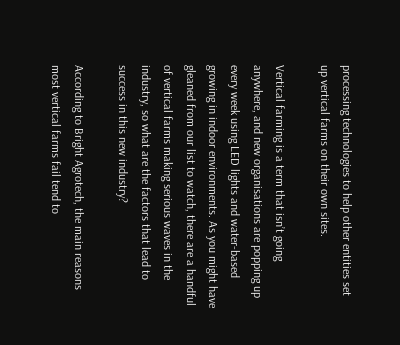processing technologies to help other entities set up vertical farms on their own sites.

Vertical farming is a term that isn’t going anywhere, and new organisations are popping up every week using LED lights and water-based growing in indoor environments. As you might have gleaned from our list to watch, there are a handful of vertical farms making serious waves in the industry, so what are the factors that lead to success in this new industry?

According to Bright Agrotech, the main reasons most vertical farms fail tend to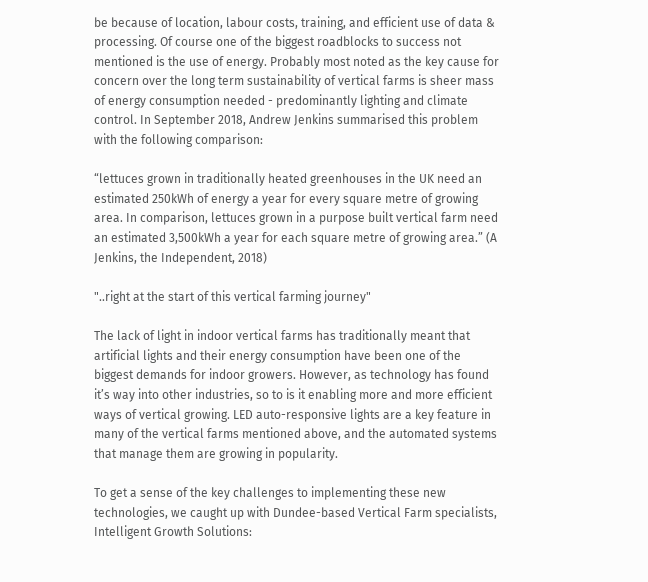be because of location, labour costs, training, and efficient use of data & processing. Of course one of the biggest roadblocks to success not mentioned is the use of energy. Probably most noted as the key cause for concern over the long term sustainability of vertical farms is sheer mass of energy consumption needed - predominantly lighting and climate control. In September 2018, Andrew Jenkins summarised this problem with the following comparison:

“lettuces grown in traditionally heated greenhouses in the UK need an estimated 250kWh of energy a year for every square metre of growing area. In comparison, lettuces grown in a purpose built vertical farm need an estimated 3,500kWh a year for each square metre of growing area.” (A Jenkins, the Independent, 2018)

"..right at the start of this vertical farming journey"

The lack of light in indoor vertical farms has traditionally meant that artificial lights and their energy consumption have been one of the biggest demands for indoor growers. However, as technology has found it’s way into other industries, so to is it enabling more and more efficient ways of vertical growing. LED auto-responsive lights are a key feature in many of the vertical farms mentioned above, and the automated systems that manage them are growing in popularity.

To get a sense of the key challenges to implementing these new technologies, we caught up with Dundee-based Vertical Farm specialists, Intelligent Growth Solutions: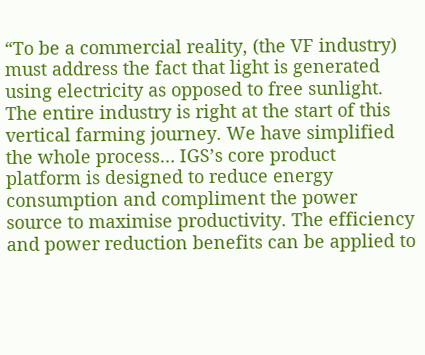“To be a commercial reality, (the VF industry) must address the fact that light is generated using electricity as opposed to free sunlight. The entire industry is right at the start of this vertical farming journey. We have simplified the whole process… IGS’s core product platform is designed to reduce energy consumption and compliment the power source to maximise productivity. The efficiency and power reduction benefits can be applied to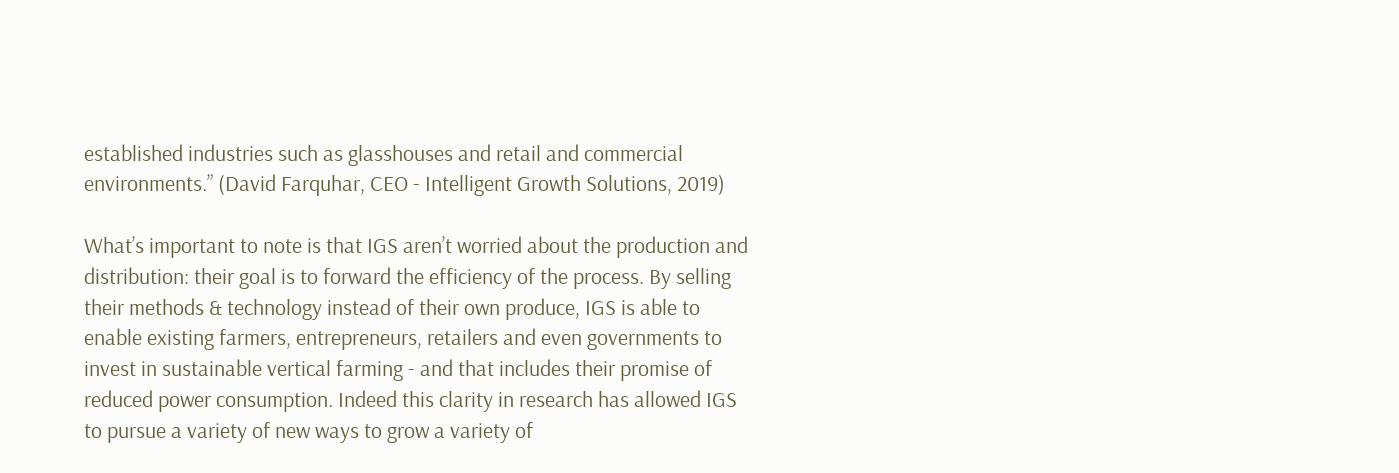established industries such as glasshouses and retail and commercial environments.” (David Farquhar, CEO - Intelligent Growth Solutions, 2019)

What’s important to note is that IGS aren’t worried about the production and distribution: their goal is to forward the efficiency of the process. By selling their methods & technology instead of their own produce, IGS is able to enable existing farmers, entrepreneurs, retailers and even governments to invest in sustainable vertical farming - and that includes their promise of reduced power consumption. Indeed this clarity in research has allowed IGS to pursue a variety of new ways to grow a variety of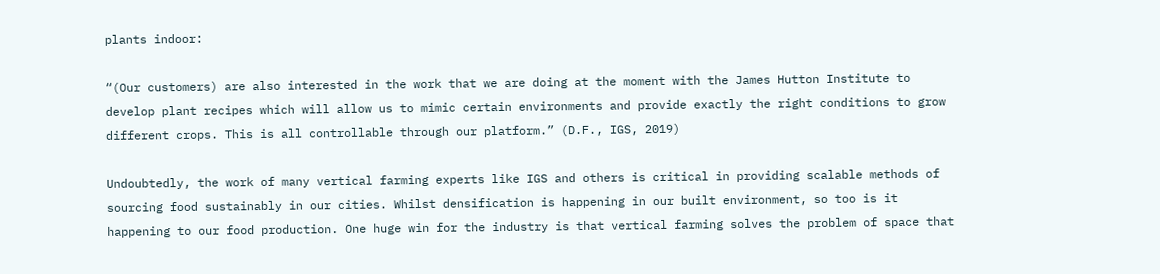plants indoor:

“(Our customers) are also interested in the work that we are doing at the moment with the James Hutton Institute to develop plant recipes which will allow us to mimic certain environments and provide exactly the right conditions to grow different crops. This is all controllable through our platform.” (D.F., IGS, 2019)

Undoubtedly, the work of many vertical farming experts like IGS and others is critical in providing scalable methods of sourcing food sustainably in our cities. Whilst densification is happening in our built environment, so too is it happening to our food production. One huge win for the industry is that vertical farming solves the problem of space that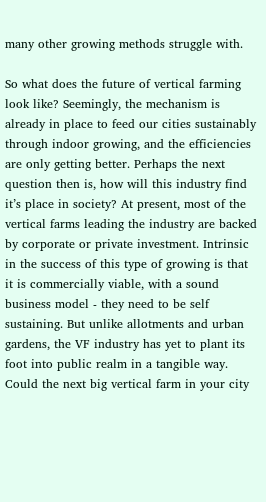many other growing methods struggle with.

So what does the future of vertical farming look like? Seemingly, the mechanism is already in place to feed our cities sustainably through indoor growing, and the efficiencies are only getting better. Perhaps the next question then is, how will this industry find it’s place in society? At present, most of the vertical farms leading the industry are backed by corporate or private investment. Intrinsic in the success of this type of growing is that it is commercially viable, with a sound business model - they need to be self sustaining. But unlike allotments and urban gardens, the VF industry has yet to plant its foot into public realm in a tangible way. Could the next big vertical farm in your city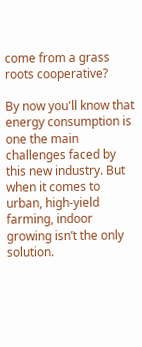come from a grass roots cooperative?

By now you'll know that energy consumption is one the main challenges faced by this new industry. But when it comes to urban, high-yield farming, indoor growing isn’t the only solution.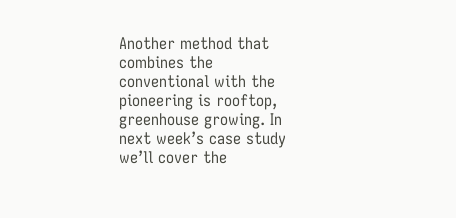Another method that combines the conventional with the pioneering is rooftop, greenhouse growing. In next week’s case study we’ll cover the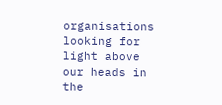organisations looking for light above our heads in the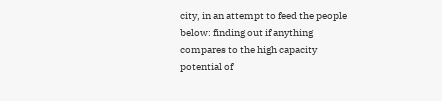city, in an attempt to feed the people below: finding out if anything compares to the high capacity potential of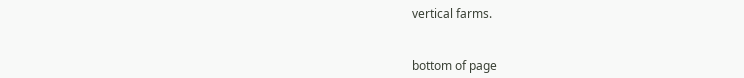vertical farms.


bottom of page